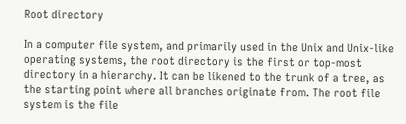Root directory

In a computer file system, and primarily used in the Unix and Unix-like operating systems, the root directory is the first or top-most directory in a hierarchy. It can be likened to the trunk of a tree, as the starting point where all branches originate from. The root file system is the file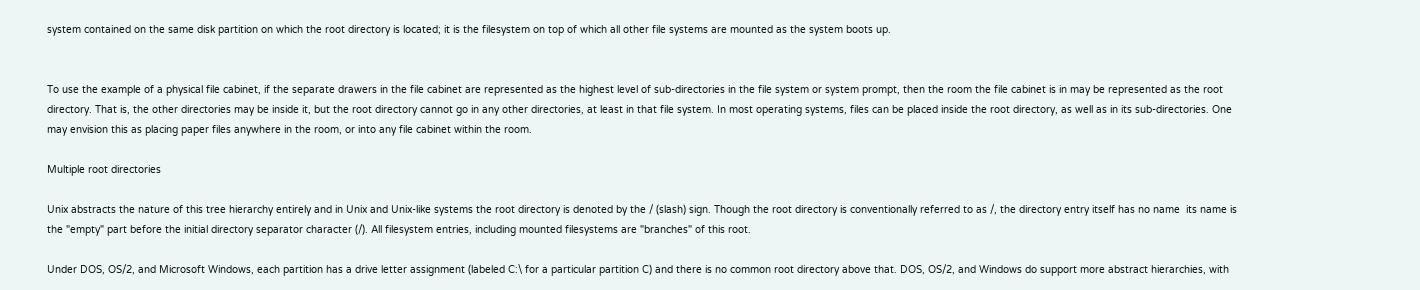system contained on the same disk partition on which the root directory is located; it is the filesystem on top of which all other file systems are mounted as the system boots up.


To use the example of a physical file cabinet, if the separate drawers in the file cabinet are represented as the highest level of sub-directories in the file system or system prompt, then the room the file cabinet is in may be represented as the root directory. That is, the other directories may be inside it, but the root directory cannot go in any other directories, at least in that file system. In most operating systems, files can be placed inside the root directory, as well as in its sub-directories. One may envision this as placing paper files anywhere in the room, or into any file cabinet within the room.

Multiple root directories

Unix abstracts the nature of this tree hierarchy entirely and in Unix and Unix-like systems the root directory is denoted by the / (slash) sign. Though the root directory is conventionally referred to as /, the directory entry itself has no name  its name is the "empty" part before the initial directory separator character (/). All filesystem entries, including mounted filesystems are "branches" of this root.

Under DOS, OS/2, and Microsoft Windows, each partition has a drive letter assignment (labeled C:\ for a particular partition C) and there is no common root directory above that. DOS, OS/2, and Windows do support more abstract hierarchies, with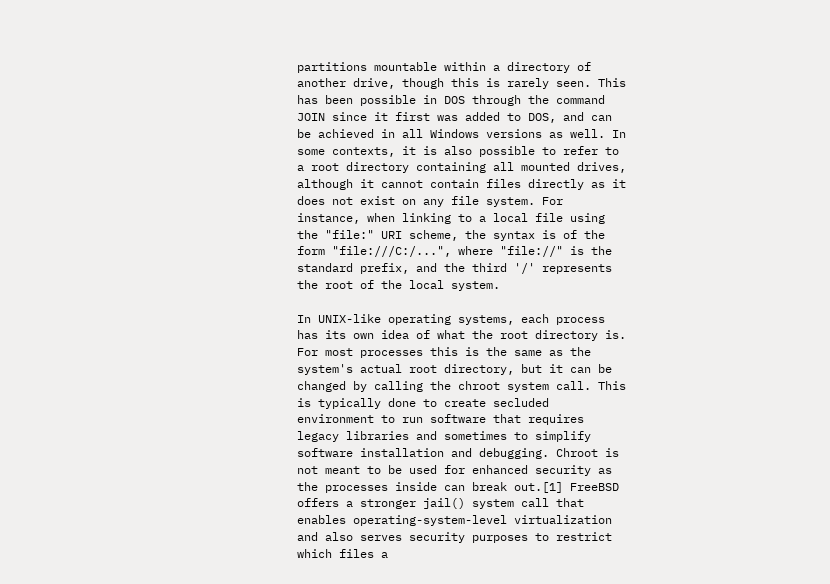partitions mountable within a directory of another drive, though this is rarely seen. This has been possible in DOS through the command JOIN since it first was added to DOS, and can be achieved in all Windows versions as well. In some contexts, it is also possible to refer to a root directory containing all mounted drives, although it cannot contain files directly as it does not exist on any file system. For instance, when linking to a local file using the "file:" URI scheme, the syntax is of the form "file:///C:/...", where "file://" is the standard prefix, and the third '/' represents the root of the local system.

In UNIX-like operating systems, each process has its own idea of what the root directory is. For most processes this is the same as the system's actual root directory, but it can be changed by calling the chroot system call. This is typically done to create secluded environment to run software that requires legacy libraries and sometimes to simplify software installation and debugging. Chroot is not meant to be used for enhanced security as the processes inside can break out.[1] FreeBSD offers a stronger jail() system call that enables operating-system-level virtualization and also serves security purposes to restrict which files a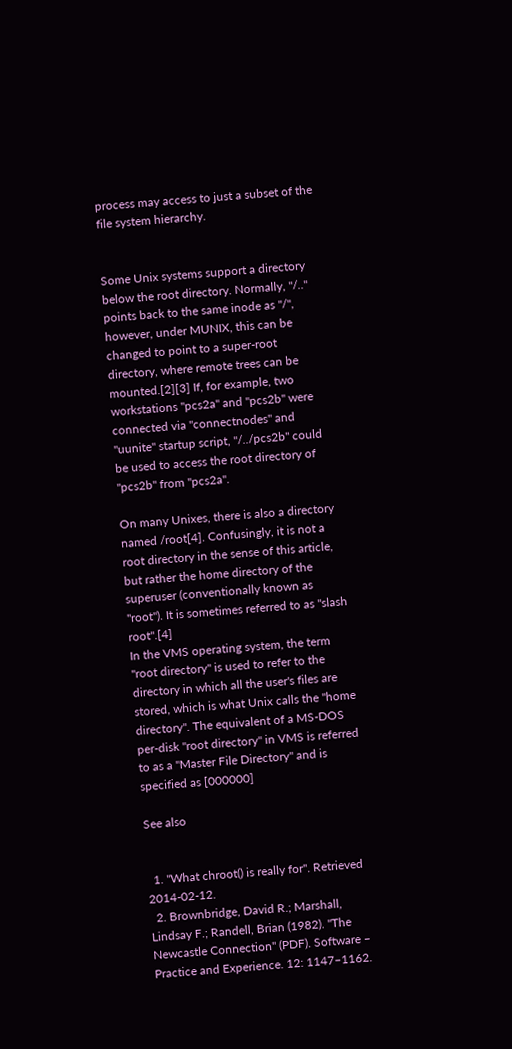process may access to just a subset of the file system hierarchy.


Some Unix systems support a directory below the root directory. Normally, "/.." points back to the same inode as "/", however, under MUNIX, this can be changed to point to a super-root directory, where remote trees can be mounted.[2][3] If, for example, two workstations "pcs2a" and "pcs2b" were connected via "connectnodes" and "uunite" startup script, "/../pcs2b" could be used to access the root directory of "pcs2b" from "pcs2a".

On many Unixes, there is also a directory named /root[4]. Confusingly, it is not a root directory in the sense of this article, but rather the home directory of the superuser (conventionally known as "root"). It is sometimes referred to as "slash root".[4]
In the VMS operating system, the term "root directory" is used to refer to the directory in which all the user's files are stored, which is what Unix calls the "home directory". The equivalent of a MS-DOS per-disk "root directory" in VMS is referred to as a "Master File Directory" and is specified as [000000]

See also


  1. "What chroot() is really for". Retrieved 2014-02-12.
  2. Brownbridge, David R.; Marshall, Lindsay F.; Randell, Brian (1982). "The Newcastle Connection" (PDF). Software – Practice and Experience. 12: 1147–1162.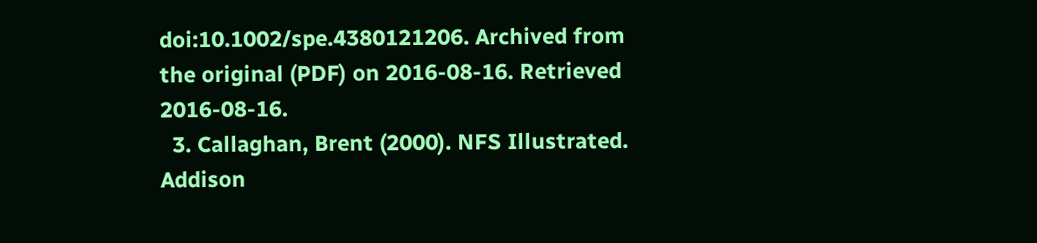doi:10.1002/spe.4380121206. Archived from the original (PDF) on 2016-08-16. Retrieved 2016-08-16.
  3. Callaghan, Brent (2000). NFS Illustrated. Addison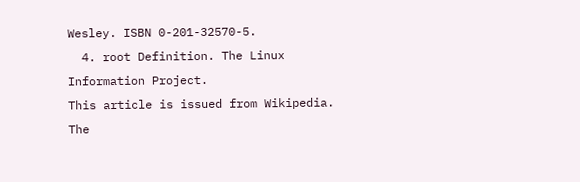Wesley. ISBN 0-201-32570-5.
  4. root Definition. The Linux Information Project.
This article is issued from Wikipedia. The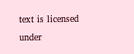text is licensed under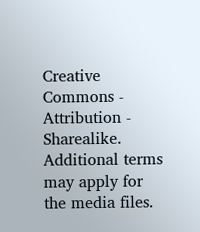Creative Commons - Attribution - Sharealike. Additional terms may apply for the media files.